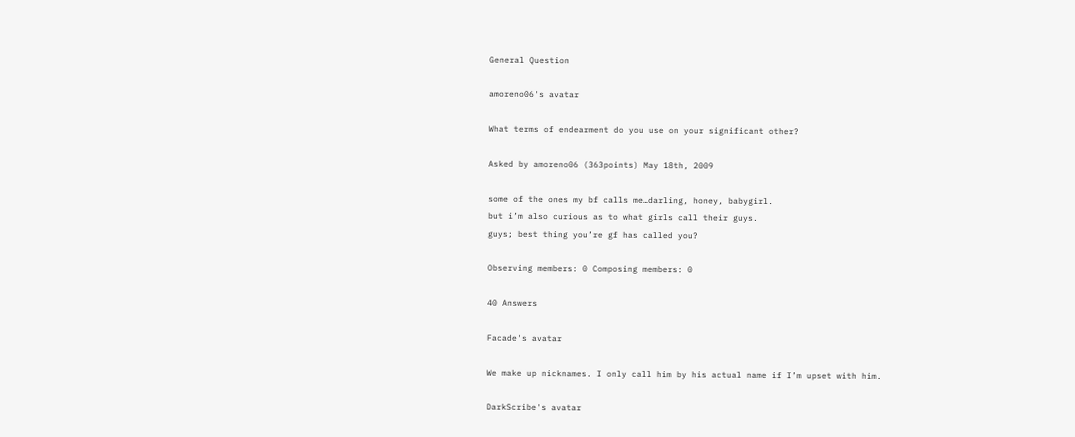General Question

amoreno06's avatar

What terms of endearment do you use on your significant other?

Asked by amoreno06 (363points) May 18th, 2009

some of the ones my bf calls me…darling, honey, babygirl.
but i’m also curious as to what girls call their guys.
guys; best thing you’re gf has called you?

Observing members: 0 Composing members: 0

40 Answers

Facade's avatar

We make up nicknames. I only call him by his actual name if I’m upset with him.

DarkScribe's avatar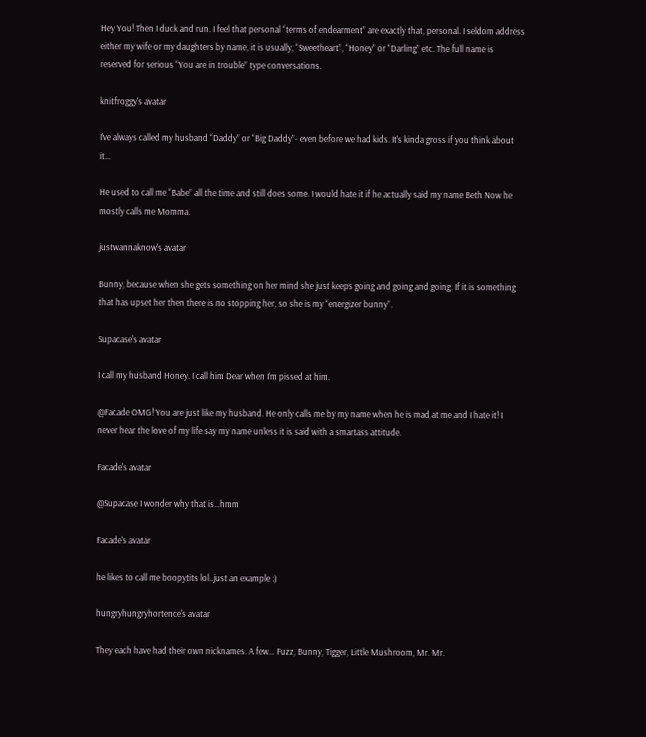Hey You! Then I duck and run. I feel that personal “terms of endearment” are exactly that, personal. I seldom address either my wife or my daughters by name, it is usually, “Sweetheart”, “Honey” or “Darling” etc. The full name is reserved for serious “You are in trouble” type conversations.

knitfroggy's avatar

I’ve always called my husband “Daddy” or “Big Daddy”- even before we had kids. It’s kinda gross if you think about it…

He used to call me “Babe” all the time and still does some. I would hate it if he actually said my name Beth Now he mostly calls me Momma.

justwannaknow's avatar

Bunny, because when she gets something on her mind she just keeps going and going and going. If it is something that has upset her then there is no stopping her, so she is my “energizer bunny”.

Supacase's avatar

I call my husband Honey. I call him Dear when I’m pissed at him.

@Facade OMG! You are just like my husband. He only calls me by my name when he is mad at me and I hate it! I never hear the love of my life say my name unless it is said with a smartass attitude.

Facade's avatar

@Supacase I wonder why that is…hmm

Facade's avatar

he likes to call me boopytits lol..just an example :)

hungryhungryhortence's avatar

They each have had their own nicknames. A few… Fuzz, Bunny, Tigger, Little Mushroom, Mr. Mr.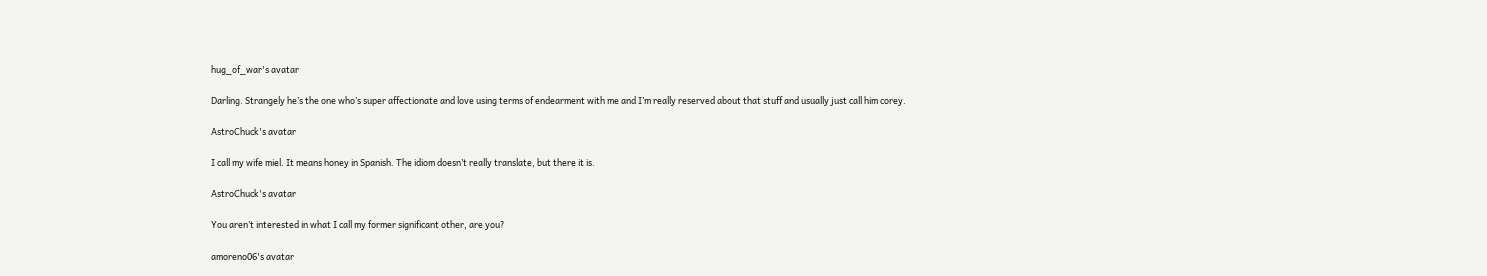hug_of_war's avatar

Darling. Strangely he’s the one who’s super affectionate and love using terms of endearment with me and I’m really reserved about that stuff and usually just call him corey.

AstroChuck's avatar

I call my wife miel. It means honey in Spanish. The idiom doesn’t really translate, but there it is.

AstroChuck's avatar

You aren’t interested in what I call my former significant other, are you?

amoreno06's avatar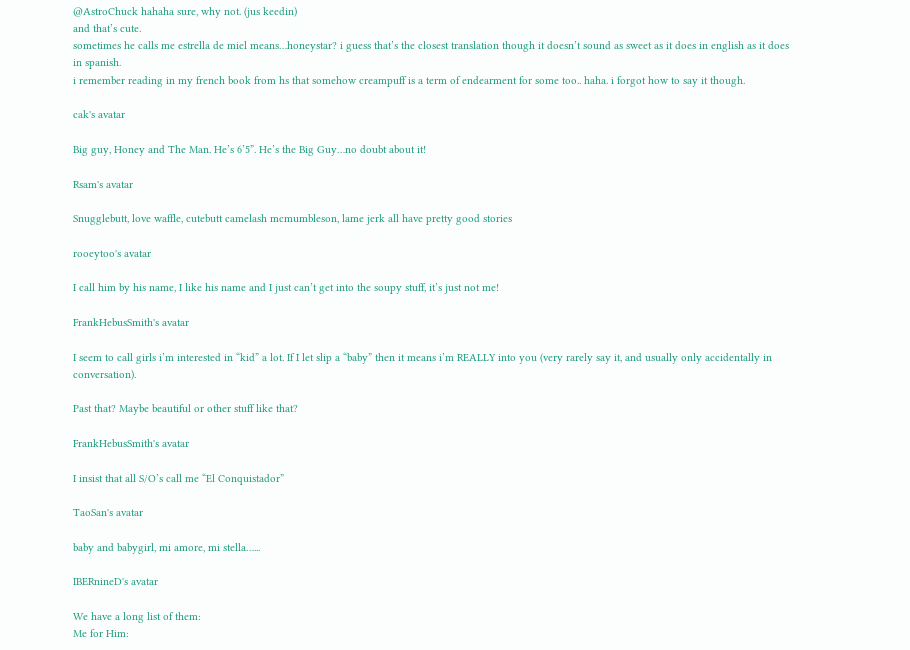@AstroChuck hahaha sure, why not. (jus keedin)
and that’s cute.
sometimes he calls me estrella de miel means…honeystar? i guess that’s the closest translation though it doesn’t sound as sweet as it does in english as it does in spanish.
i remember reading in my french book from hs that somehow creampuff is a term of endearment for some too.. haha. i forgot how to say it though.

cak's avatar

Big guy, Honey and The Man. He’s 6’5”. He’s the Big Guy…no doubt about it!

Rsam's avatar

Snugglebutt, love waffle, cutebutt camelash mcmumbleson, lame jerk all have pretty good stories

rooeytoo's avatar

I call him by his name, I like his name and I just can’t get into the soupy stuff, it’s just not me!

FrankHebusSmith's avatar

I seem to call girls i’m interested in “kid” a lot. If I let slip a “baby” then it means i’m REALLY into you (very rarely say it, and usually only accidentally in conversation).

Past that? Maybe beautiful or other stuff like that?

FrankHebusSmith's avatar

I insist that all S/O’s call me “El Conquistador”

TaoSan's avatar

baby and babygirl, mi amore, mi stella…...

IBERnineD's avatar

We have a long list of them:
Me for Him: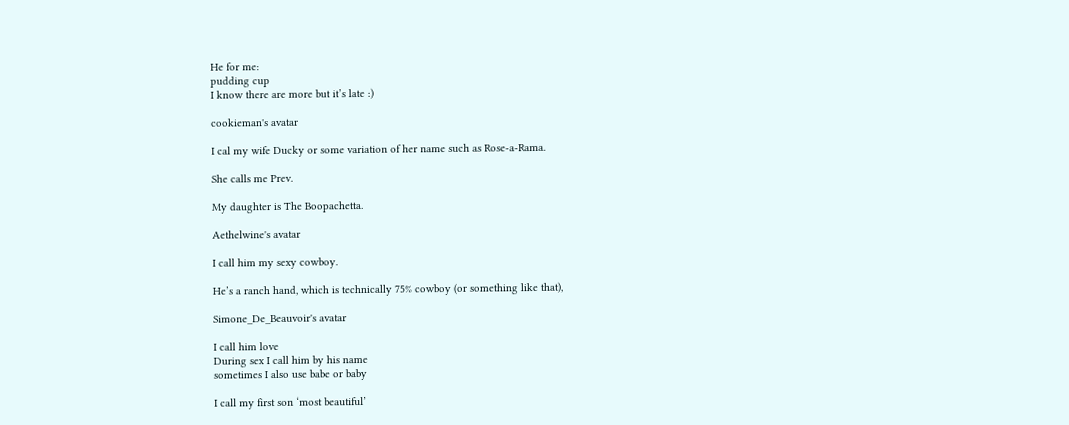He for me:
pudding cup
I know there are more but it’s late :)

cookieman's avatar

I cal my wife Ducky or some variation of her name such as Rose-a-Rama.

She calls me Prev.

My daughter is The Boopachetta.

Aethelwine's avatar

I call him my sexy cowboy.

He’s a ranch hand, which is technically 75% cowboy (or something like that),

Simone_De_Beauvoir's avatar

I call him love
During sex I call him by his name
sometimes I also use babe or baby

I call my first son ‘most beautiful’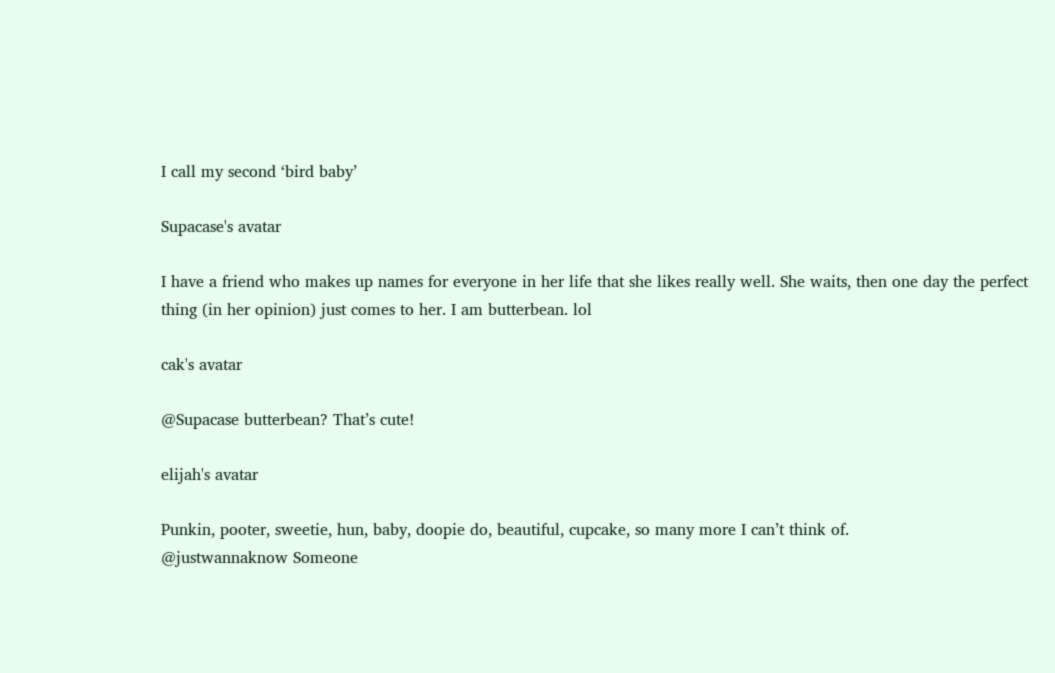I call my second ‘bird baby’

Supacase's avatar

I have a friend who makes up names for everyone in her life that she likes really well. She waits, then one day the perfect thing (in her opinion) just comes to her. I am butterbean. lol

cak's avatar

@Supacase butterbean? That’s cute!

elijah's avatar

Punkin, pooter, sweetie, hun, baby, doopie do, beautiful, cupcake, so many more I can’t think of.
@justwannaknow Someone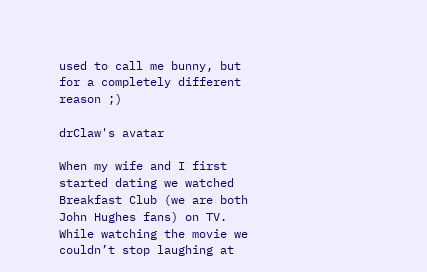used to call me bunny, but for a completely different reason ;)

drClaw's avatar

When my wife and I first started dating we watched Breakfast Club (we are both John Hughes fans) on TV. While watching the movie we couldn’t stop laughing at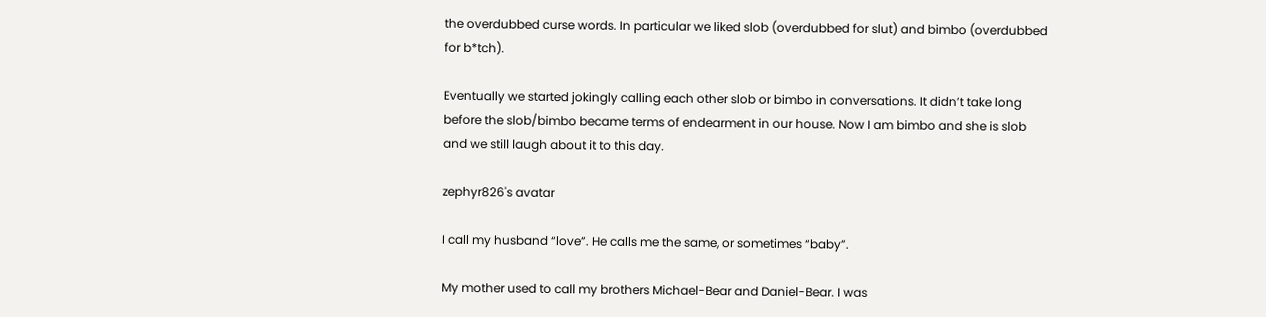the overdubbed curse words. In particular we liked slob (overdubbed for slut) and bimbo (overdubbed for b*tch).

Eventually we started jokingly calling each other slob or bimbo in conversations. It didn’t take long before the slob/bimbo became terms of endearment in our house. Now I am bimbo and she is slob and we still laugh about it to this day.

zephyr826's avatar

I call my husband “love”. He calls me the same, or sometimes “baby”.

My mother used to call my brothers Michael-Bear and Daniel-Bear. I was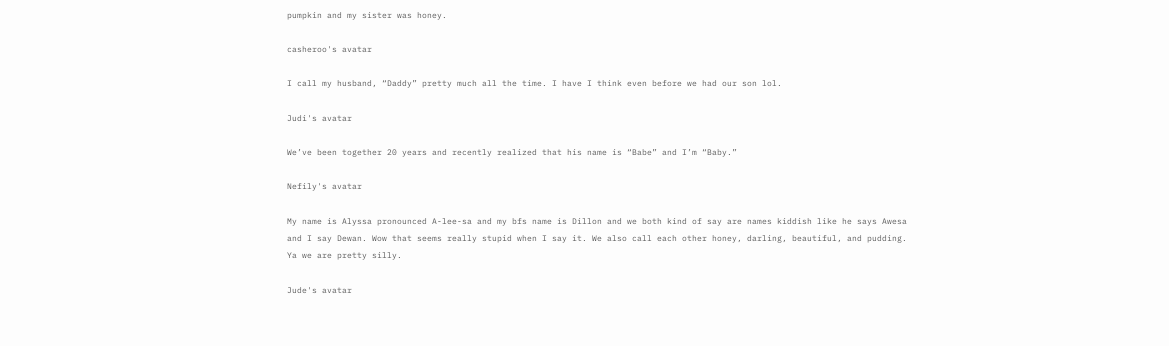pumpkin and my sister was honey.

casheroo's avatar

I call my husband, “Daddy” pretty much all the time. I have I think even before we had our son lol.

Judi's avatar

We’ve been together 20 years and recently realized that his name is “Babe” and I’m “Baby.”

Nefily's avatar

My name is Alyssa pronounced A-lee-sa and my bfs name is Dillon and we both kind of say are names kiddish like he says Awesa and I say Dewan. Wow that seems really stupid when I say it. We also call each other honey, darling, beautiful, and pudding. Ya we are pretty silly.

Jude's avatar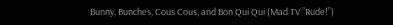Bunny, Bunches, Cous Cous, and Bon Qui Qui (Mad TV ”Rude!”)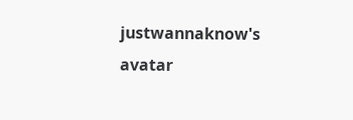justwannaknow's avatar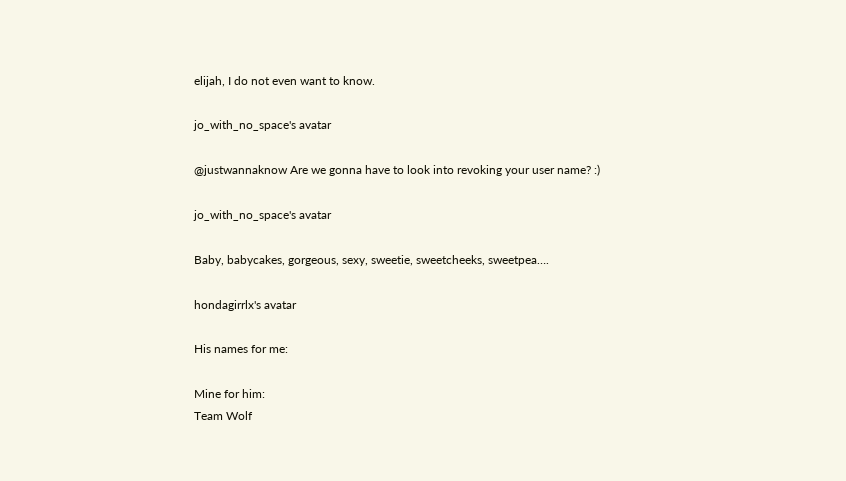elijah, I do not even want to know.

jo_with_no_space's avatar

@justwannaknow Are we gonna have to look into revoking your user name? :)

jo_with_no_space's avatar

Baby, babycakes, gorgeous, sexy, sweetie, sweetcheeks, sweetpea….

hondagirrlx's avatar

His names for me:

Mine for him:
Team Wolf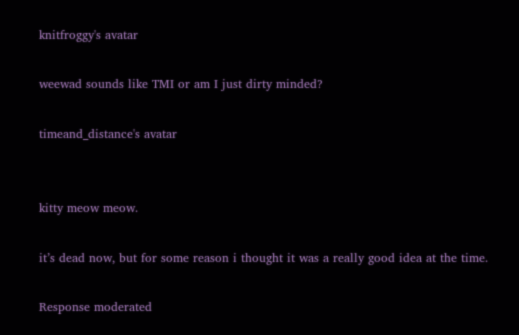knitfroggy's avatar

weewad sounds like TMI or am I just dirty minded?

timeand_distance's avatar


kitty meow meow.

it’s dead now, but for some reason i thought it was a really good idea at the time.

Response moderated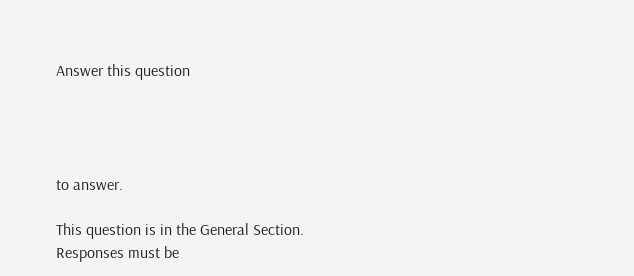Answer this question




to answer.

This question is in the General Section. Responses must be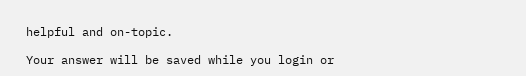helpful and on-topic.

Your answer will be saved while you login or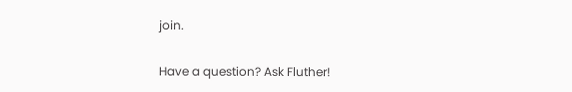join.

Have a question? Ask Fluther!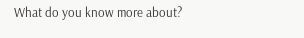What do you know more about?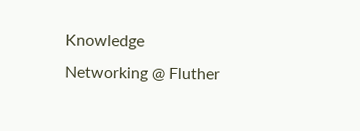Knowledge Networking @ Fluther